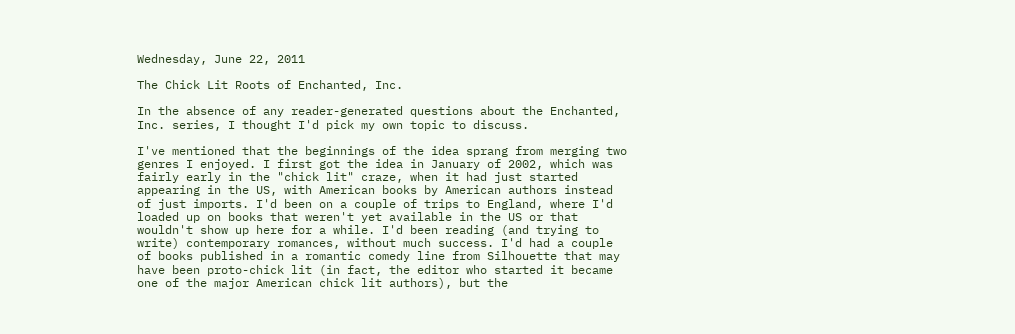Wednesday, June 22, 2011

The Chick Lit Roots of Enchanted, Inc.

In the absence of any reader-generated questions about the Enchanted, Inc. series, I thought I'd pick my own topic to discuss.

I've mentioned that the beginnings of the idea sprang from merging two genres I enjoyed. I first got the idea in January of 2002, which was fairly early in the "chick lit" craze, when it had just started appearing in the US, with American books by American authors instead of just imports. I'd been on a couple of trips to England, where I'd loaded up on books that weren't yet available in the US or that wouldn't show up here for a while. I'd been reading (and trying to write) contemporary romances, without much success. I'd had a couple of books published in a romantic comedy line from Silhouette that may have been proto-chick lit (in fact, the editor who started it became one of the major American chick lit authors), but the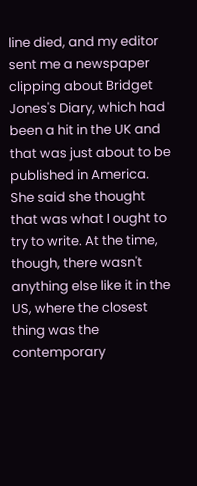line died, and my editor sent me a newspaper clipping about Bridget Jones's Diary, which had been a hit in the UK and that was just about to be published in America. She said she thought that was what I ought to try to write. At the time, though, there wasn't anything else like it in the US, where the closest thing was the contemporary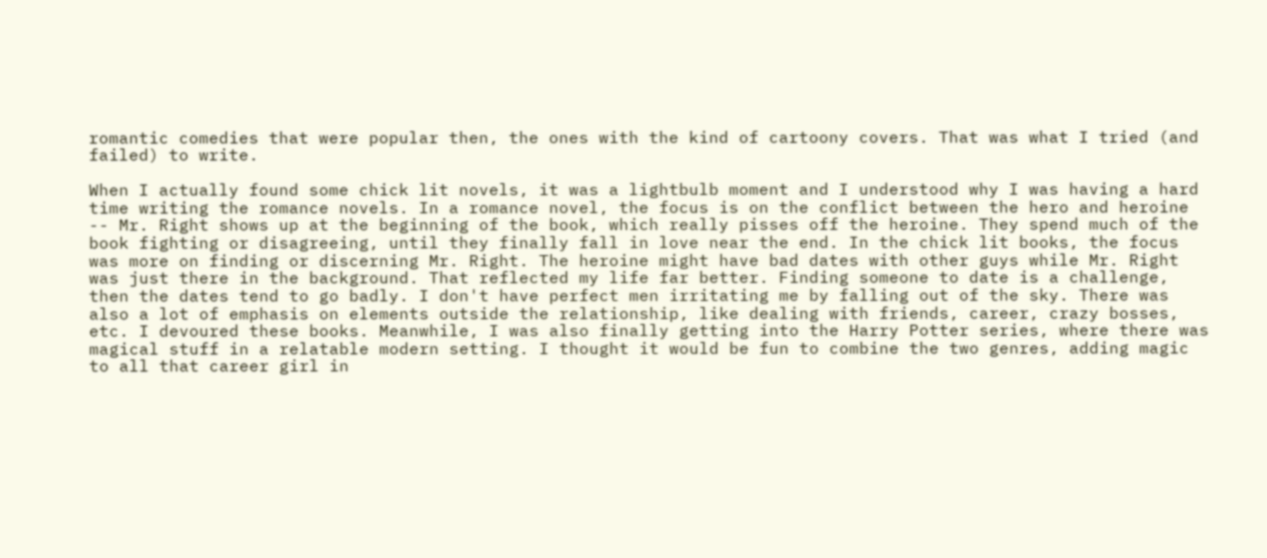romantic comedies that were popular then, the ones with the kind of cartoony covers. That was what I tried (and failed) to write.

When I actually found some chick lit novels, it was a lightbulb moment and I understood why I was having a hard time writing the romance novels. In a romance novel, the focus is on the conflict between the hero and heroine -- Mr. Right shows up at the beginning of the book, which really pisses off the heroine. They spend much of the book fighting or disagreeing, until they finally fall in love near the end. In the chick lit books, the focus was more on finding or discerning Mr. Right. The heroine might have bad dates with other guys while Mr. Right was just there in the background. That reflected my life far better. Finding someone to date is a challenge, then the dates tend to go badly. I don't have perfect men irritating me by falling out of the sky. There was also a lot of emphasis on elements outside the relationship, like dealing with friends, career, crazy bosses, etc. I devoured these books. Meanwhile, I was also finally getting into the Harry Potter series, where there was magical stuff in a relatable modern setting. I thought it would be fun to combine the two genres, adding magic to all that career girl in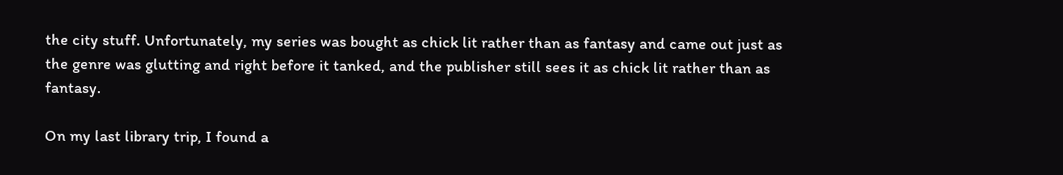the city stuff. Unfortunately, my series was bought as chick lit rather than as fantasy and came out just as the genre was glutting and right before it tanked, and the publisher still sees it as chick lit rather than as fantasy.

On my last library trip, I found a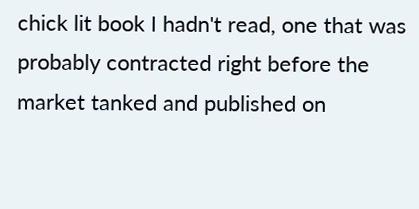chick lit book I hadn't read, one that was probably contracted right before the market tanked and published on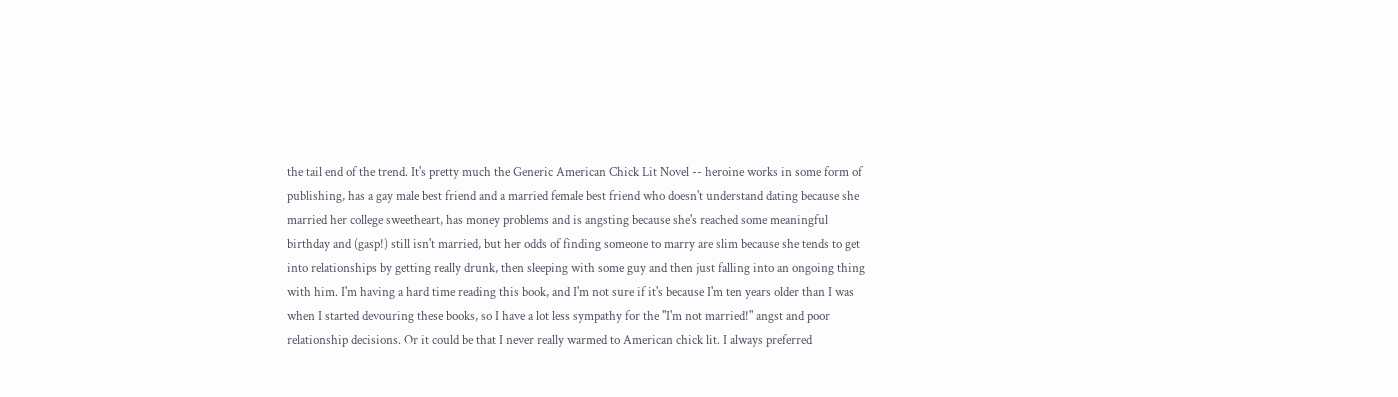the tail end of the trend. It's pretty much the Generic American Chick Lit Novel -- heroine works in some form of publishing, has a gay male best friend and a married female best friend who doesn't understand dating because she married her college sweetheart, has money problems and is angsting because she's reached some meaningful birthday and (gasp!) still isn't married, but her odds of finding someone to marry are slim because she tends to get into relationships by getting really drunk, then sleeping with some guy and then just falling into an ongoing thing with him. I'm having a hard time reading this book, and I'm not sure if it's because I'm ten years older than I was when I started devouring these books, so I have a lot less sympathy for the "I'm not married!" angst and poor relationship decisions. Or it could be that I never really warmed to American chick lit. I always preferred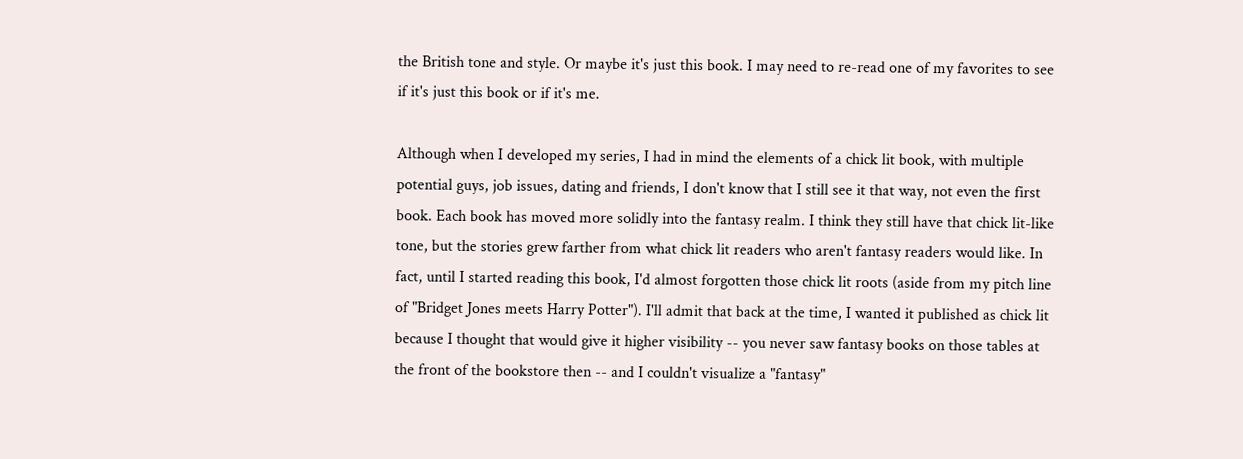the British tone and style. Or maybe it's just this book. I may need to re-read one of my favorites to see if it's just this book or if it's me.

Although when I developed my series, I had in mind the elements of a chick lit book, with multiple potential guys, job issues, dating and friends, I don't know that I still see it that way, not even the first book. Each book has moved more solidly into the fantasy realm. I think they still have that chick lit-like tone, but the stories grew farther from what chick lit readers who aren't fantasy readers would like. In fact, until I started reading this book, I'd almost forgotten those chick lit roots (aside from my pitch line of "Bridget Jones meets Harry Potter"). I'll admit that back at the time, I wanted it published as chick lit because I thought that would give it higher visibility -- you never saw fantasy books on those tables at the front of the bookstore then -- and I couldn't visualize a "fantasy"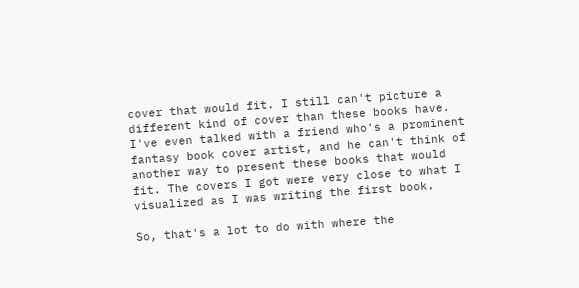cover that would fit. I still can't picture a different kind of cover than these books have. I've even talked with a friend who's a prominent fantasy book cover artist, and he can't think of another way to present these books that would fit. The covers I got were very close to what I visualized as I was writing the first book.

So, that's a lot to do with where the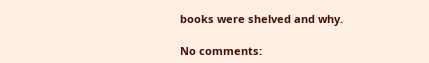books were shelved and why.

No comments: